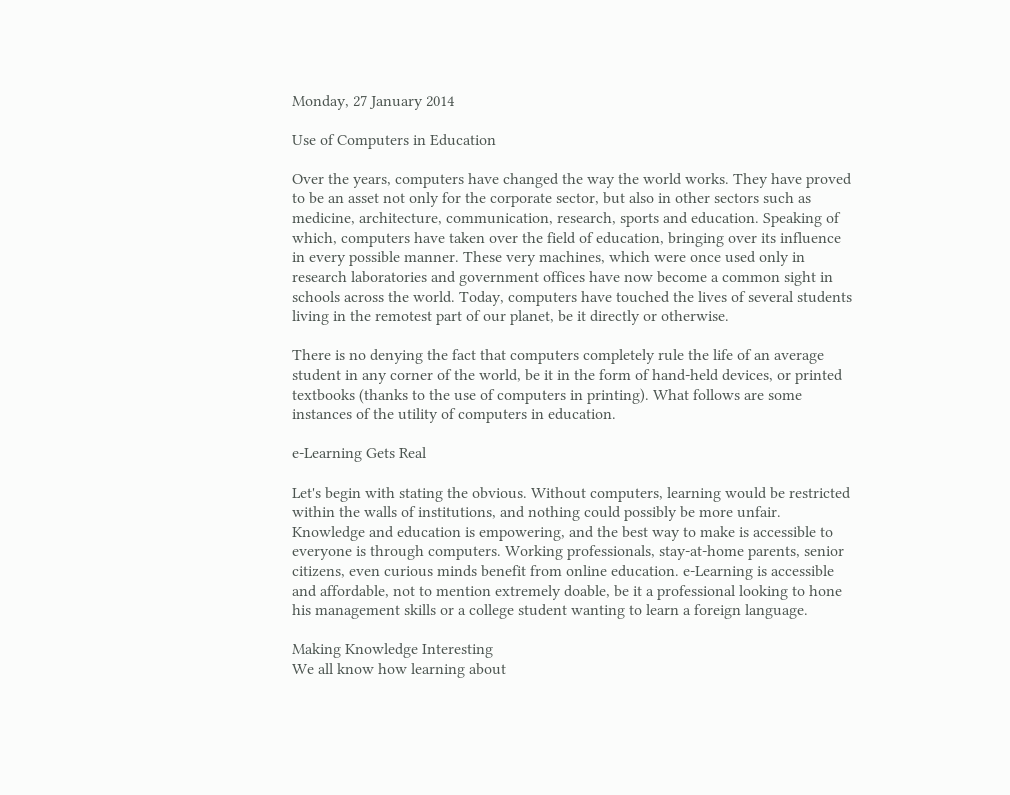Monday, 27 January 2014

Use of Computers in Education

Over the years, computers have changed the way the world works. They have proved to be an asset not only for the corporate sector, but also in other sectors such as medicine, architecture, communication, research, sports and education. Speaking of which, computers have taken over the field of education, bringing over its influence in every possible manner. These very machines, which were once used only in research laboratories and government offices have now become a common sight in schools across the world. Today, computers have touched the lives of several students living in the remotest part of our planet, be it directly or otherwise.

There is no denying the fact that computers completely rule the life of an average student in any corner of the world, be it in the form of hand-held devices, or printed textbooks (thanks to the use of computers in printing). What follows are some instances of the utility of computers in education.

e-Learning Gets Real

Let's begin with stating the obvious. Without computers, learning would be restricted within the walls of institutions, and nothing could possibly be more unfair. Knowledge and education is empowering, and the best way to make is accessible to everyone is through computers. Working professionals, stay-at-home parents, senior citizens, even curious minds benefit from online education. e-Learning is accessible and affordable, not to mention extremely doable, be it a professional looking to hone his management skills or a college student wanting to learn a foreign language.

Making Knowledge Interesting
We all know how learning about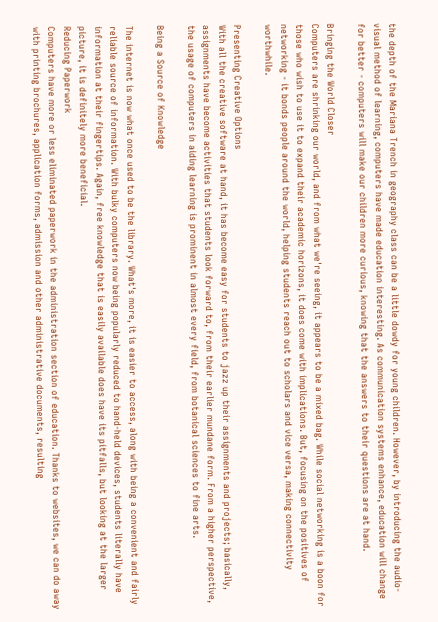the depth of the Mariana Trench in geography class can be a little dowdy for young children. However, by introducing the audio-visual method of learning, computers have made education interesting. As communication systems enhance, education will change for better - computers will make our children more curious, knowing that the answers to their questions are at hand.

Bringing the World Closer
Computers are shrinking our world, and from what we're seeing, it appears to be a mixed bag. While social networking is a boon for those who wish to use it to expand their academic horizons, it does come with implications. But, focusing on the positives of networking - it bonds people around the world, helping students reach out to scholars and vice versa, making connectivity worthwhile.

Presenting Creative Options
With all the creative software at hand, it has become easy for students to jazz up their assignments and projects; basically, assignments have become activities that students look forward to, from their earlier mundane form. From a higher perspective, the usage of computers in aiding learning is prominent in almost every field, from botanical sciences to fine arts.

Being a Source of Knowledge

The internet is now what once used to be the library. What's more, it is easier to access, along with being a convenient and fairly reliable source of information. With bulky computers now being popularly reduced to hand-held devices, students literally have information at their fingertips. Again, free knowledge that is easily available does have its pitfalls, but looking at the larger picture, it is definitely more beneficial.
Reducing Paperwork
Computers have more or less eliminated paperwork in the administration section of education. Thanks to websites, we can do away with printing brochures, application forms, admission and other administrative documents, resulting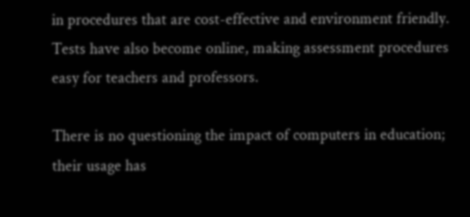in procedures that are cost-effective and environment friendly. Tests have also become online, making assessment procedures easy for teachers and professors.

There is no questioning the impact of computers in education; their usage has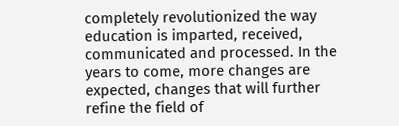completely revolutionized the way education is imparted, received, communicated and processed. In the years to come, more changes are expected, changes that will further refine the field of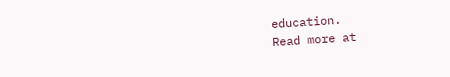education.
Read more at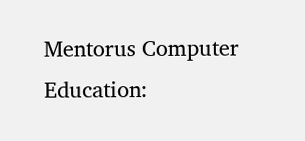Mentorus Computer Education: